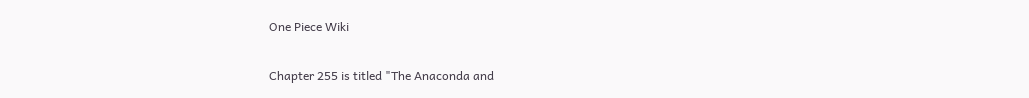One Piece Wiki

Chapter 255 is titled "The Anaconda and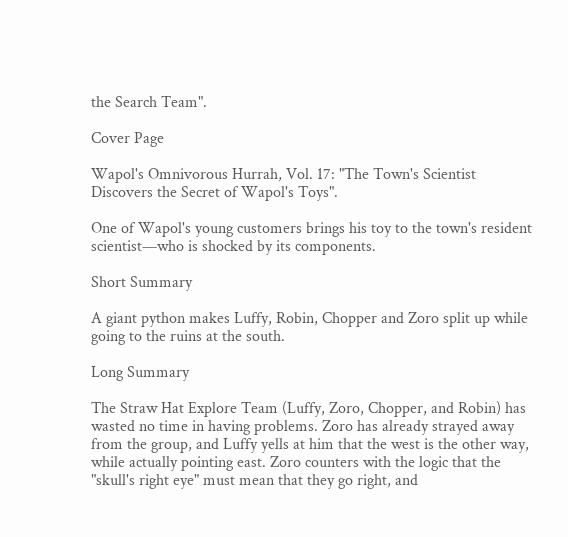the Search Team".

Cover Page

Wapol's Omnivorous Hurrah, Vol. 17: "The Town's Scientist Discovers the Secret of Wapol's Toys".

One of Wapol's young customers brings his toy to the town's resident scientist—who is shocked by its components.

Short Summary

A giant python makes Luffy, Robin, Chopper and Zoro split up while going to the ruins at the south.

Long Summary

The Straw Hat Explore Team (Luffy, Zoro, Chopper, and Robin) has wasted no time in having problems. Zoro has already strayed away from the group, and Luffy yells at him that the west is the other way, while actually pointing east. Zoro counters with the logic that the "skull's right eye" must mean that they go right, and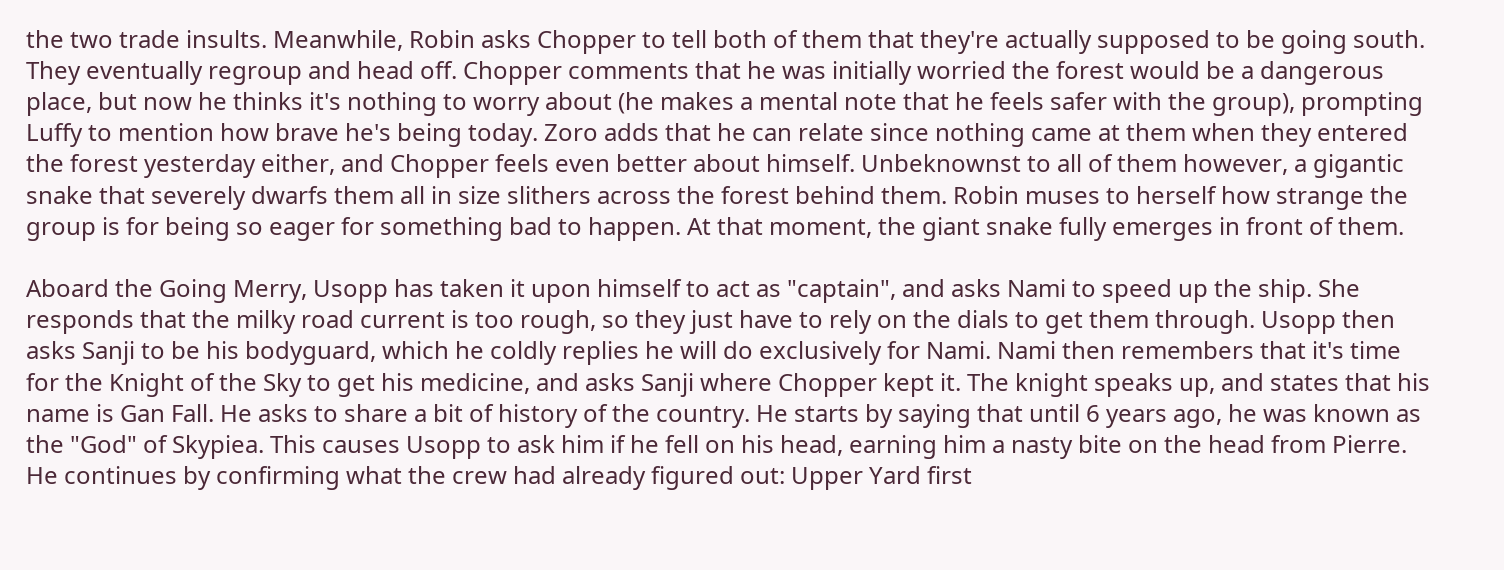the two trade insults. Meanwhile, Robin asks Chopper to tell both of them that they're actually supposed to be going south. They eventually regroup and head off. Chopper comments that he was initially worried the forest would be a dangerous place, but now he thinks it's nothing to worry about (he makes a mental note that he feels safer with the group), prompting Luffy to mention how brave he's being today. Zoro adds that he can relate since nothing came at them when they entered the forest yesterday either, and Chopper feels even better about himself. Unbeknownst to all of them however, a gigantic snake that severely dwarfs them all in size slithers across the forest behind them. Robin muses to herself how strange the group is for being so eager for something bad to happen. At that moment, the giant snake fully emerges in front of them.

Aboard the Going Merry, Usopp has taken it upon himself to act as "captain", and asks Nami to speed up the ship. She responds that the milky road current is too rough, so they just have to rely on the dials to get them through. Usopp then asks Sanji to be his bodyguard, which he coldly replies he will do exclusively for Nami. Nami then remembers that it's time for the Knight of the Sky to get his medicine, and asks Sanji where Chopper kept it. The knight speaks up, and states that his name is Gan Fall. He asks to share a bit of history of the country. He starts by saying that until 6 years ago, he was known as the "God" of Skypiea. This causes Usopp to ask him if he fell on his head, earning him a nasty bite on the head from Pierre. He continues by confirming what the crew had already figured out: Upper Yard first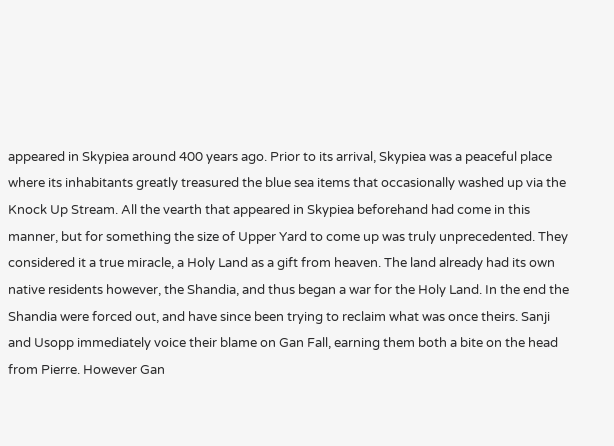appeared in Skypiea around 400 years ago. Prior to its arrival, Skypiea was a peaceful place where its inhabitants greatly treasured the blue sea items that occasionally washed up via the Knock Up Stream. All the vearth that appeared in Skypiea beforehand had come in this manner, but for something the size of Upper Yard to come up was truly unprecedented. They considered it a true miracle, a Holy Land as a gift from heaven. The land already had its own native residents however, the Shandia, and thus began a war for the Holy Land. In the end the Shandia were forced out, and have since been trying to reclaim what was once theirs. Sanji and Usopp immediately voice their blame on Gan Fall, earning them both a bite on the head from Pierre. However Gan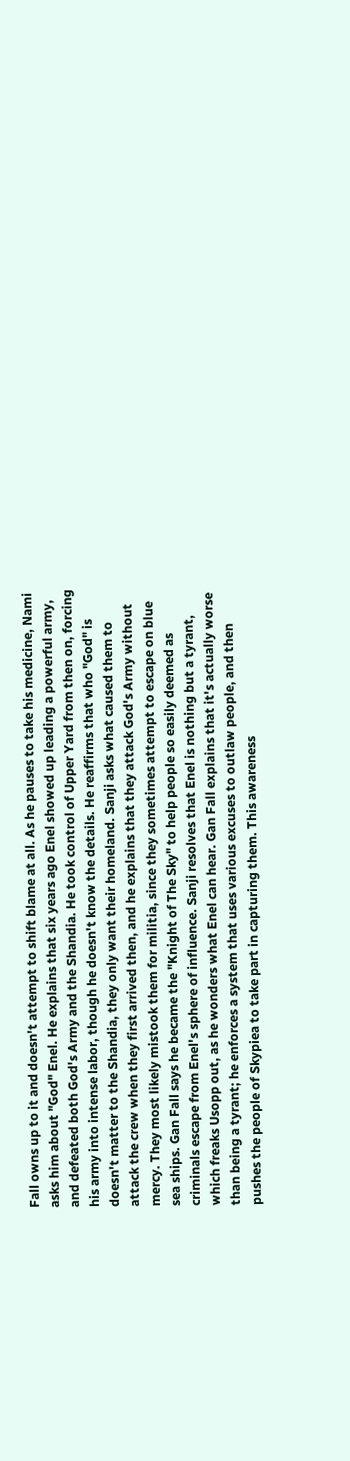Fall owns up to it and doesn't attempt to shift blame at all. As he pauses to take his medicine, Nami asks him about "God" Enel. He explains that six years ago Enel showed up leading a powerful army, and defeated both God's Army and the Shandia. He took control of Upper Yard from then on, forcing his army into intense labor, though he doesn't know the details. He reaffirms that who "God" is doesn't matter to the Shandia, they only want their homeland. Sanji asks what caused them to attack the crew when they first arrived then, and he explains that they attack God's Army without mercy. They most likely mistook them for militia, since they sometimes attempt to escape on blue sea ships. Gan Fall says he became the "Knight of The Sky" to help people so easily deemed as criminals escape from Enel's sphere of influence. Sanji resolves that Enel is nothing but a tyrant, which freaks Usopp out, as he wonders what Enel can hear. Gan Fall explains that it's actually worse than being a tyrant; he enforces a system that uses various excuses to outlaw people, and then pushes the people of Skypiea to take part in capturing them. This awareness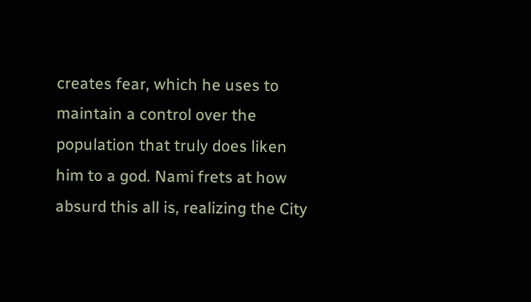creates fear, which he uses to maintain a control over the population that truly does liken him to a god. Nami frets at how absurd this all is, realizing the City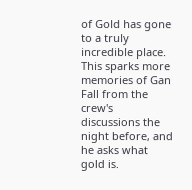of Gold has gone to a truly incredible place. This sparks more memories of Gan Fall from the crew's discussions the night before, and he asks what gold is.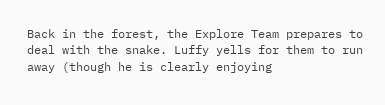Back in the forest, the Explore Team prepares to deal with the snake. Luffy yells for them to run away (though he is clearly enjoying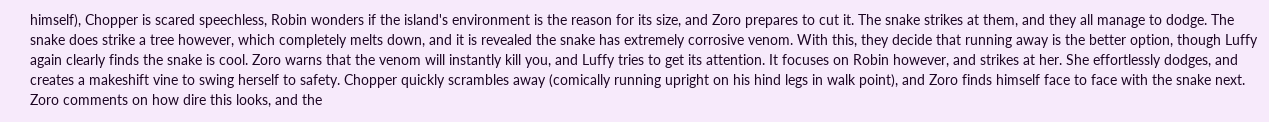himself), Chopper is scared speechless, Robin wonders if the island's environment is the reason for its size, and Zoro prepares to cut it. The snake strikes at them, and they all manage to dodge. The snake does strike a tree however, which completely melts down, and it is revealed the snake has extremely corrosive venom. With this, they decide that running away is the better option, though Luffy again clearly finds the snake is cool. Zoro warns that the venom will instantly kill you, and Luffy tries to get its attention. It focuses on Robin however, and strikes at her. She effortlessly dodges, and creates a makeshift vine to swing herself to safety. Chopper quickly scrambles away (comically running upright on his hind legs in walk point), and Zoro finds himself face to face with the snake next. Zoro comments on how dire this looks, and the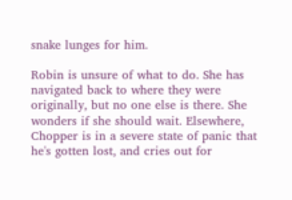snake lunges for him.

Robin is unsure of what to do. She has navigated back to where they were originally, but no one else is there. She wonders if she should wait. Elsewhere, Chopper is in a severe state of panic that he's gotten lost, and cries out for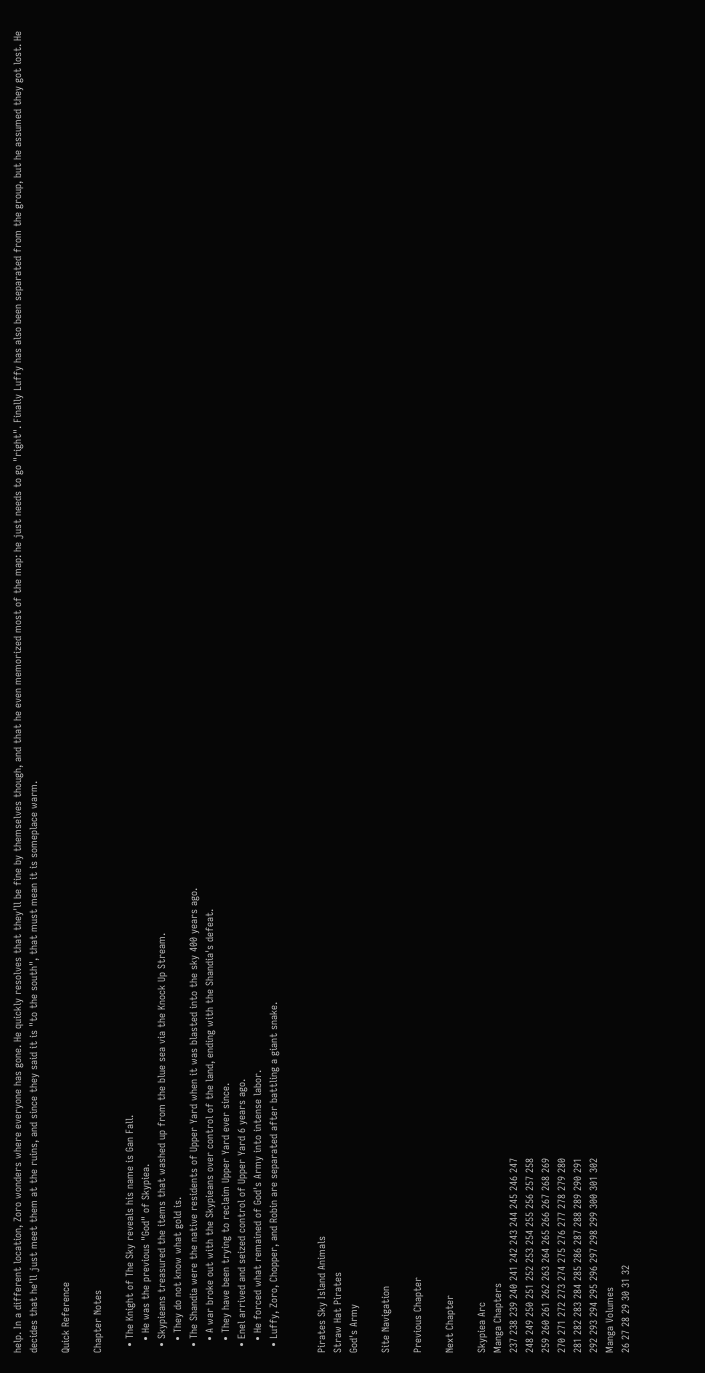help. In a different location, Zoro wonders where everyone has gone. He quickly resolves that they'll be fine by themselves though, and that he even memorized most of the map: he just needs to go "right". Finally Luffy has also been separated from the group, but he assumed they got lost. He decides that he'll just meet them at the ruins, and since they said it is "to the south", that must mean it is someplace warm.

Quick Reference

Chapter Notes

  • The Knight of The Sky reveals his name is Gan Fall.
    • He was the previous "God" of Skypiea.
  • Skypieans treasured the items that washed up from the blue sea via the Knock Up Stream.
    • They do not know what gold is.
  • The Shandia were the native residents of Upper Yard when it was blasted into the sky 400 years ago.
    • A war broke out with the Skypieans over control of the land, ending with the Shandia's defeat.
    • They have been trying to reclaim Upper Yard ever since.
  • Enel arrived and seized control of Upper Yard 6 years ago.
    • He forced what remained of God's Army into intense labor.
  • Luffy, Zoro, Chopper, and Robin are separated after battling a giant snake.


Pirates Sky Island Animals
Straw Hat Pirates
God's Army

Site Navigation

Previous Chapter

Next Chapter

Skypiea Arc
Manga Chapters
237 238 239 240 241 242 243 244 245 246 247
248 249 250 251 252 253 254 255 256 257 258
259 260 261 262 263 264 265 266 267 268 269
270 271 272 273 274 275 276 277 278 279 280
281 282 283 284 285 286 287 288 289 290 291
292 293 294 295 296 297 298 299 300 301 302
Manga Volumes
26 27 28 29 30 31 32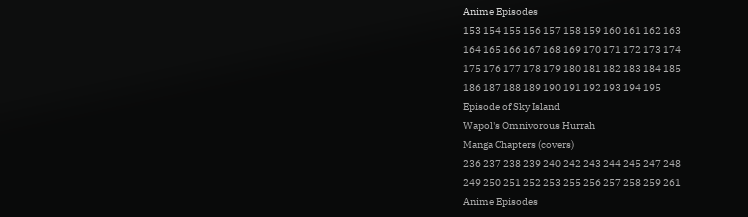Anime Episodes
153 154 155 156 157 158 159 160 161 162 163
164 165 166 167 168 169 170 171 172 173 174
175 176 177 178 179 180 181 182 183 184 185
186 187 188 189 190 191 192 193 194 195
Episode of Sky Island
Wapol's Omnivorous Hurrah
Manga Chapters (covers)
236 237 238 239 240 242 243 244 245 247 248
249 250 251 252 253 255 256 257 258 259 261
Anime Episodes